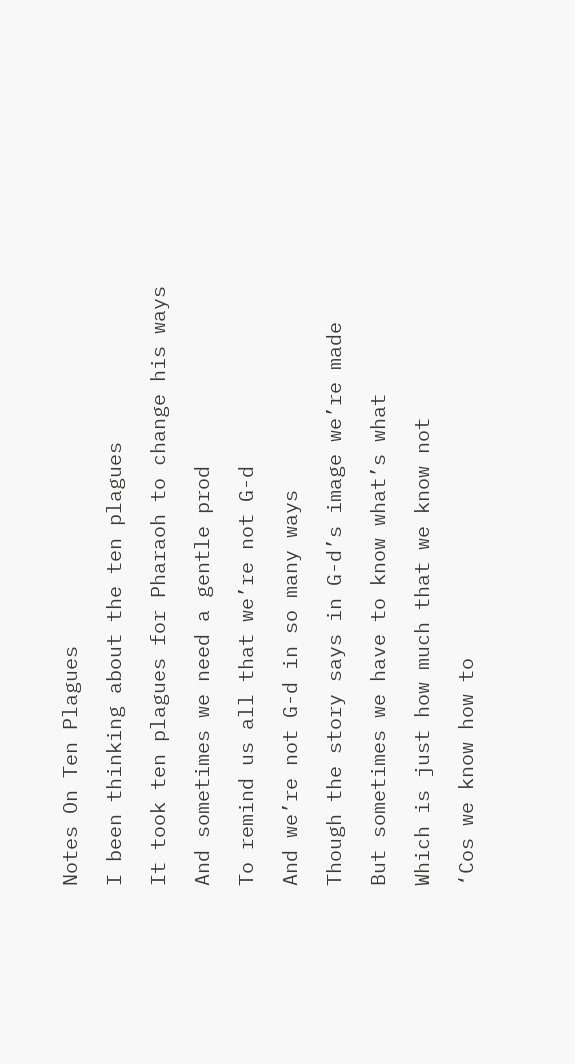Notes On Ten Plagues

I been thinking about the ten plagues

It took ten plagues for Pharaoh to change his ways

And sometimes we need a gentle prod

To remind us all that we’re not G-d

And we’re not G-d in so many ways

Though the story says in G-d’s image we’re made

But sometimes we have to know what’s what

Which is just how much that we know not

‘Cos we know how to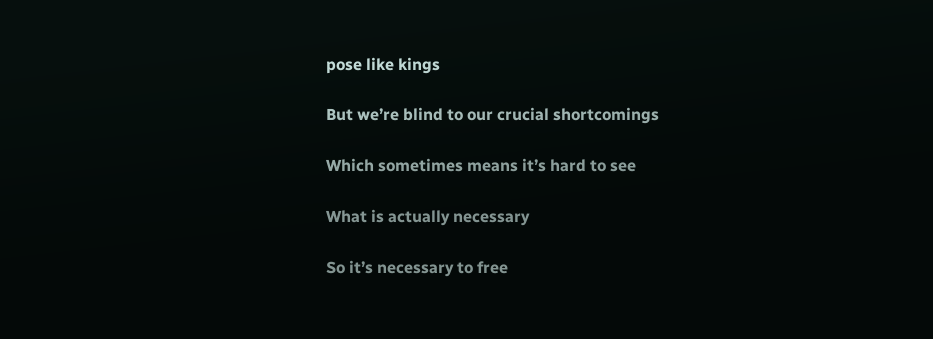pose like kings

But we’re blind to our crucial shortcomings

Which sometimes means it’s hard to see

What is actually necessary

So it’s necessary to free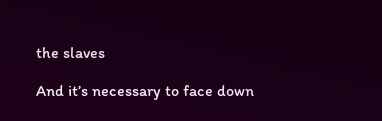the slaves

And it’s necessary to face down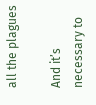all the plagues

And it’s necessary to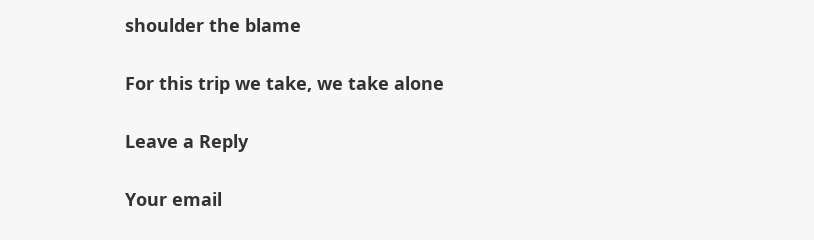shoulder the blame

For this trip we take, we take alone

Leave a Reply

Your email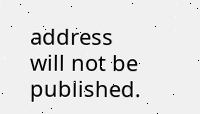address will not be published.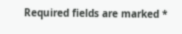Required fields are marked *